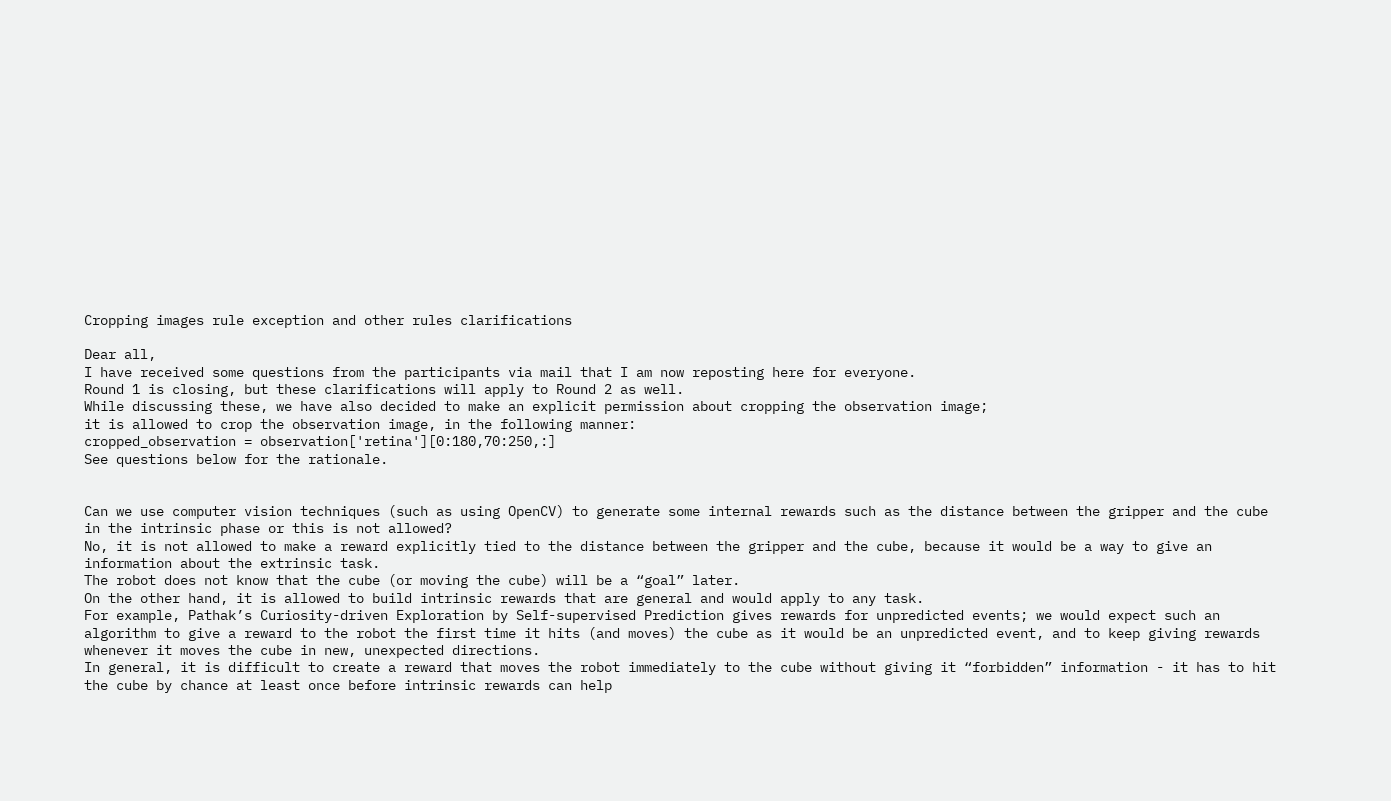Cropping images rule exception and other rules clarifications

Dear all,
I have received some questions from the participants via mail that I am now reposting here for everyone.
Round 1 is closing, but these clarifications will apply to Round 2 as well.
While discussing these, we have also decided to make an explicit permission about cropping the observation image;
it is allowed to crop the observation image, in the following manner:
cropped_observation = observation['retina'][0:180,70:250,:]
See questions below for the rationale.


Can we use computer vision techniques (such as using OpenCV) to generate some internal rewards such as the distance between the gripper and the cube in the intrinsic phase or this is not allowed?
No, it is not allowed to make a reward explicitly tied to the distance between the gripper and the cube, because it would be a way to give an information about the extrinsic task.
The robot does not know that the cube (or moving the cube) will be a “goal” later.
On the other hand, it is allowed to build intrinsic rewards that are general and would apply to any task.
For example, Pathak’s Curiosity-driven Exploration by Self-supervised Prediction gives rewards for unpredicted events; we would expect such an algorithm to give a reward to the robot the first time it hits (and moves) the cube as it would be an unpredicted event, and to keep giving rewards whenever it moves the cube in new, unexpected directions.
In general, it is difficult to create a reward that moves the robot immediately to the cube without giving it “forbidden” information - it has to hit the cube by chance at least once before intrinsic rewards can help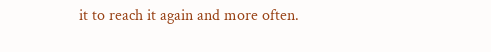it to reach it again and more often.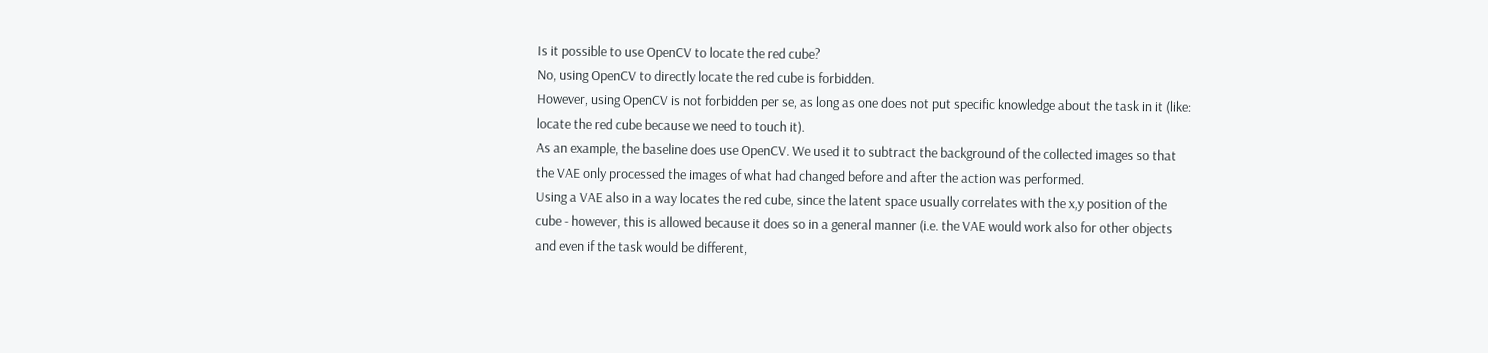Is it possible to use OpenCV to locate the red cube?
No, using OpenCV to directly locate the red cube is forbidden.
However, using OpenCV is not forbidden per se, as long as one does not put specific knowledge about the task in it (like: locate the red cube because we need to touch it).
As an example, the baseline does use OpenCV. We used it to subtract the background of the collected images so that the VAE only processed the images of what had changed before and after the action was performed.
Using a VAE also in a way locates the red cube, since the latent space usually correlates with the x,y position of the cube - however, this is allowed because it does so in a general manner (i.e. the VAE would work also for other objects and even if the task would be different,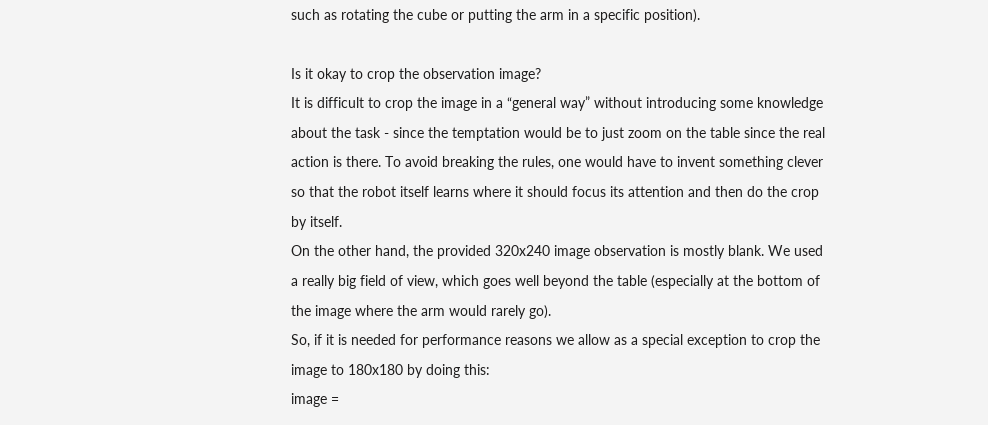such as rotating the cube or putting the arm in a specific position).

Is it okay to crop the observation image?
It is difficult to crop the image in a “general way” without introducing some knowledge about the task - since the temptation would be to just zoom on the table since the real action is there. To avoid breaking the rules, one would have to invent something clever so that the robot itself learns where it should focus its attention and then do the crop by itself.
On the other hand, the provided 320x240 image observation is mostly blank. We used a really big field of view, which goes well beyond the table (especially at the bottom of the image where the arm would rarely go).
So, if it is needed for performance reasons we allow as a special exception to crop the image to 180x180 by doing this:
image =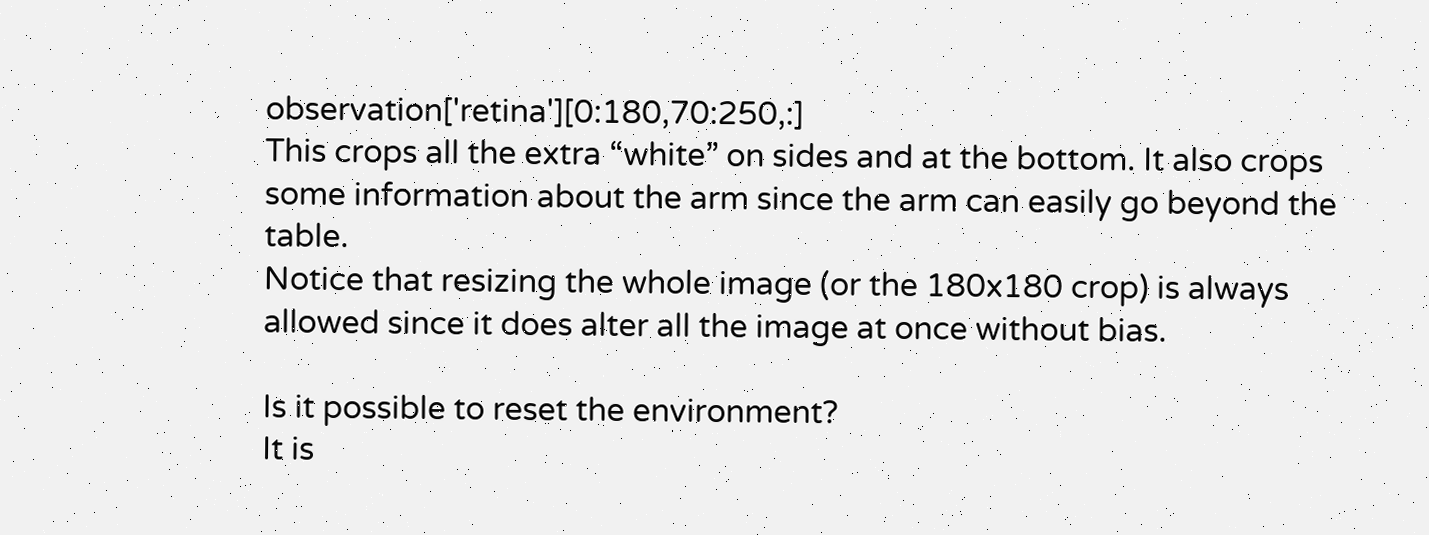observation['retina'][0:180,70:250,:]
This crops all the extra “white” on sides and at the bottom. It also crops some information about the arm since the arm can easily go beyond the table.
Notice that resizing the whole image (or the 180x180 crop) is always allowed since it does alter all the image at once without bias.

Is it possible to reset the environment?
It is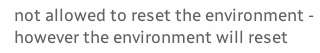not allowed to reset the environment - however the environment will reset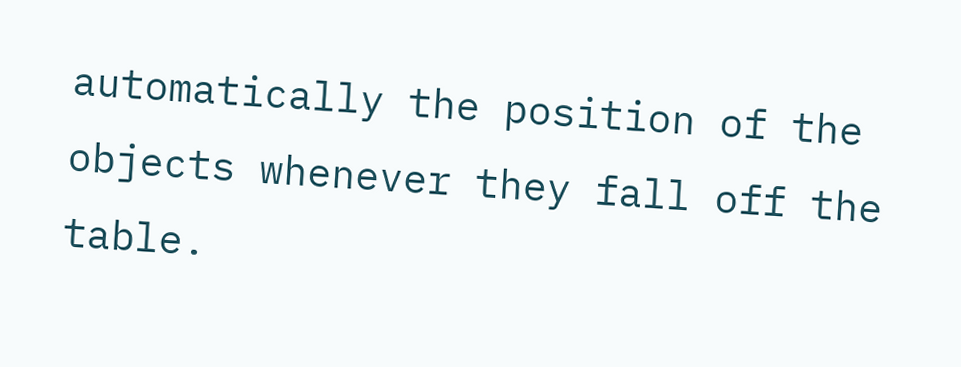automatically the position of the objects whenever they fall off the table.